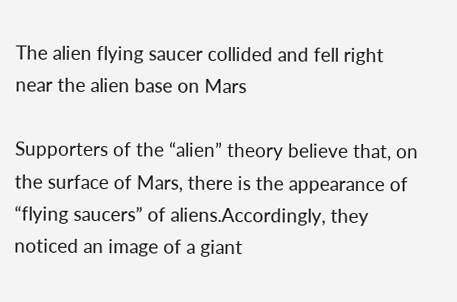The alien flying saucer collided and fell right near the alien base on Mars

Supporters of the “alien” theory believe that, on the surface of Mars, there is the appearance of “flying saucers” of aliens.Accordingly, they noticed an image of a giant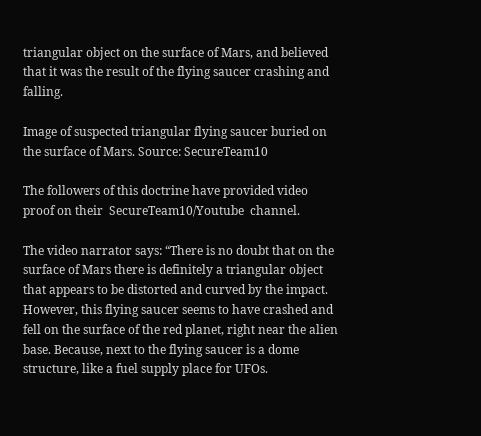triangular object on the surface of Mars, and believed that it was the result of the flying saucer crashing and falling.

Image of suspected triangular flying saucer buried on the surface of Mars. Source: SecureTeam10

The followers of this doctrine have provided video proof on their  SecureTeam10/Youtube  channel.

The video narrator says: “There is no doubt that on the surface of Mars there is definitely a triangular object that appears to be distorted and curved by the impact. However, this flying saucer seems to have crashed and fell on the surface of the red planet, right near the alien base. Because, next to the flying saucer is a dome structure, like a fuel supply place for UFOs.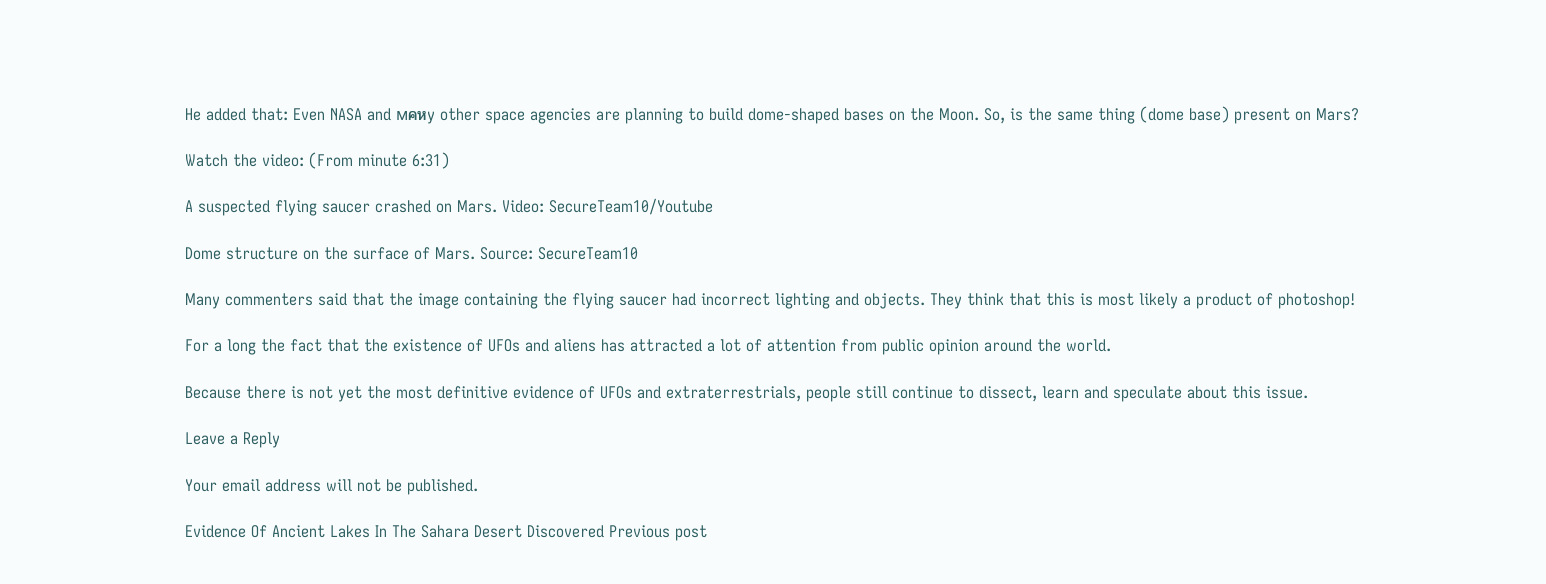He added that: Even NASA and мคหy other space agencies are planning to build dome-shaped bases on the Moon. So, is the same thing (dome base) present on Mars?

Watch the video: (From minute 6:31)

A suspected flying saucer crashed on Mars. Video: SecureTeam10/Youtube

Dome structure on the surface of Mars. Source: SecureTeam10

Many commenters said that the image containing the flying saucer had incorrect lighting and objects. They think that this is most likely a product of photoshop!

For a long the fact that the existence of UFOs and aliens has attracted a lot of attention from public opinion around the world.

Because there is not yet the most definitive evidence of UFOs and extraterrestrials, people still continue to dissect, learn and speculate about this issue.

Leave a Reply

Your email address will not be published.

Evidence Of Ancient Lakes In The Sahara Desert Discovered Previous post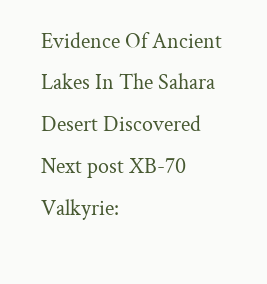Evidence Of Ancient Lakes In The Sahara Desert Discovered
Next post XB-70 Valkyrie: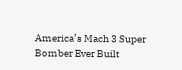America’s Mach 3 Super Bomber Ever Built